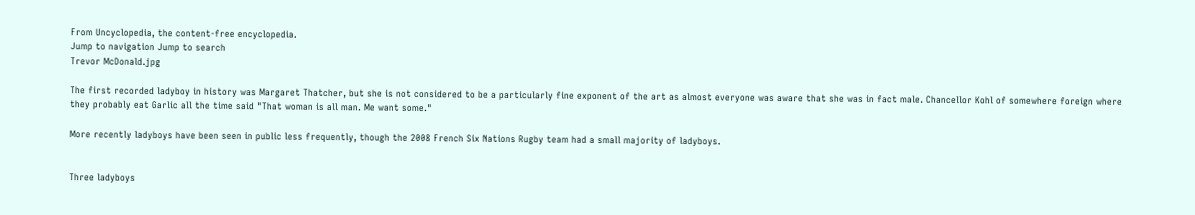From Uncyclopedia, the content-free encyclopedia.
Jump to navigation Jump to search
Trevor McDonald.jpg

The first recorded ladyboy in history was Margaret Thatcher, but she is not considered to be a particularly fine exponent of the art as almost everyone was aware that she was in fact male. Chancellor Kohl of somewhere foreign where they probably eat Garlic all the time said "That woman is all man. Me want some."

More recently ladyboys have been seen in public less frequently, though the 2008 French Six Nations Rugby team had a small majority of ladyboys.


Three ladyboys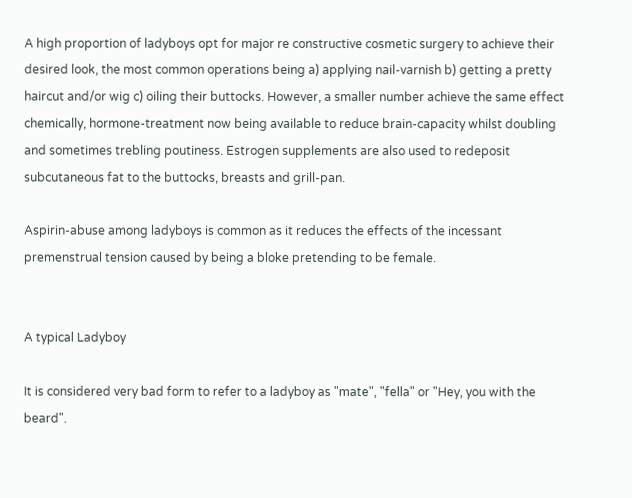A high proportion of ladyboys opt for major re constructive cosmetic surgery to achieve their desired look, the most common operations being a) applying nail-varnish b) getting a pretty haircut and/or wig c) oiling their buttocks. However, a smaller number achieve the same effect chemically, hormone-treatment now being available to reduce brain-capacity whilst doubling and sometimes trebling poutiness. Estrogen supplements are also used to redeposit subcutaneous fat to the buttocks, breasts and grill-pan.

Aspirin-abuse among ladyboys is common as it reduces the effects of the incessant premenstrual tension caused by being a bloke pretending to be female.


A typical Ladyboy

It is considered very bad form to refer to a ladyboy as "mate", "fella" or "Hey, you with the beard".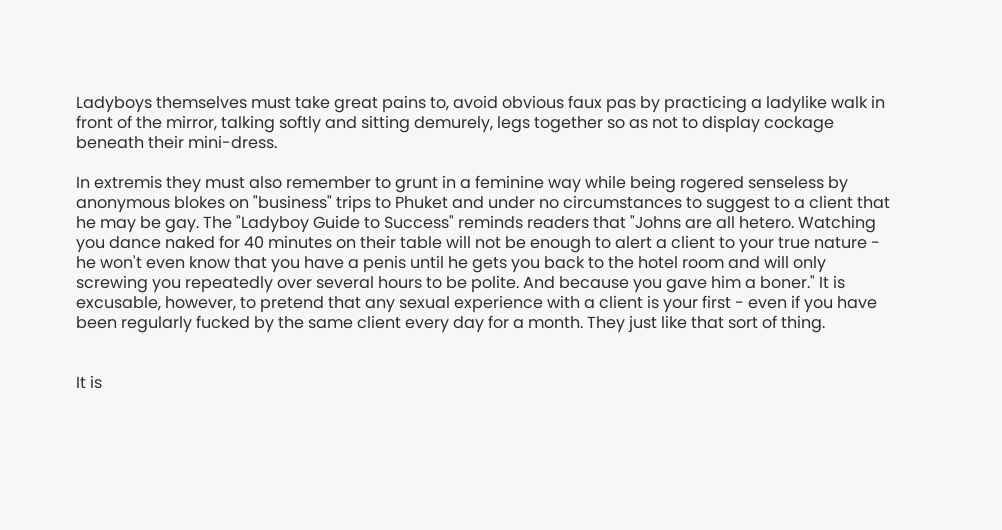Ladyboys themselves must take great pains to, avoid obvious faux pas by practicing a ladylike walk in front of the mirror, talking softly and sitting demurely, legs together so as not to display cockage beneath their mini-dress.

In extremis they must also remember to grunt in a feminine way while being rogered senseless by anonymous blokes on "business" trips to Phuket and under no circumstances to suggest to a client that he may be gay. The "Ladyboy Guide to Success" reminds readers that "Johns are all hetero. Watching you dance naked for 40 minutes on their table will not be enough to alert a client to your true nature - he won't even know that you have a penis until he gets you back to the hotel room and will only screwing you repeatedly over several hours to be polite. And because you gave him a boner." It is excusable, however, to pretend that any sexual experience with a client is your first - even if you have been regularly fucked by the same client every day for a month. They just like that sort of thing.


It is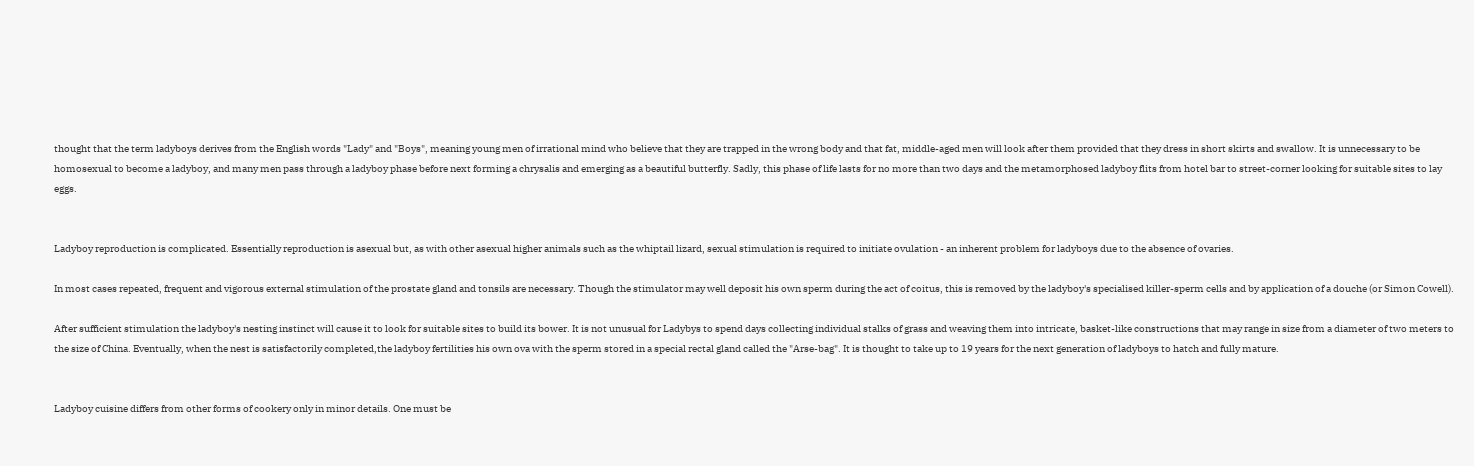thought that the term ladyboys derives from the English words "Lady" and "Boys", meaning young men of irrational mind who believe that they are trapped in the wrong body and that fat, middle-aged men will look after them provided that they dress in short skirts and swallow. It is unnecessary to be homosexual to become a ladyboy, and many men pass through a ladyboy phase before next forming a chrysalis and emerging as a beautiful butterfly. Sadly, this phase of life lasts for no more than two days and the metamorphosed ladyboy flits from hotel bar to street-corner looking for suitable sites to lay eggs.


Ladyboy reproduction is complicated. Essentially reproduction is asexual but, as with other asexual higher animals such as the whiptail lizard, sexual stimulation is required to initiate ovulation - an inherent problem for ladyboys due to the absence of ovaries.

In most cases repeated, frequent and vigorous external stimulation of the prostate gland and tonsils are necessary. Though the stimulator may well deposit his own sperm during the act of coitus, this is removed by the ladyboy's specialised killer-sperm cells and by application of a douche (or Simon Cowell).

After sufficient stimulation the ladyboy's nesting instinct will cause it to look for suitable sites to build its bower. It is not unusual for Ladybys to spend days collecting individual stalks of grass and weaving them into intricate, basket-like constructions that may range in size from a diameter of two meters to the size of China. Eventually, when the nest is satisfactorily completed,the ladyboy fertilities his own ova with the sperm stored in a special rectal gland called the "Arse-bag". It is thought to take up to 19 years for the next generation of ladyboys to hatch and fully mature.


Ladyboy cuisine differs from other forms of cookery only in minor details. One must be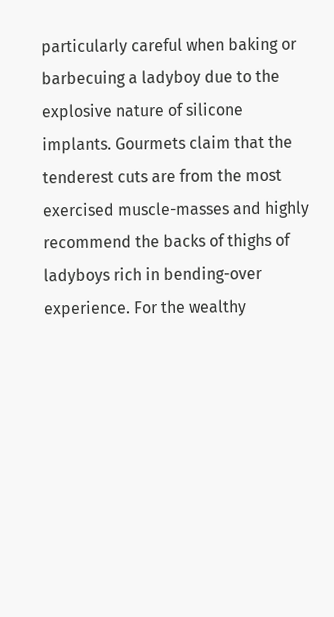particularly careful when baking or barbecuing a ladyboy due to the explosive nature of silicone implants. Gourmets claim that the tenderest cuts are from the most exercised muscle-masses and highly recommend the backs of thighs of ladyboys rich in bending-over experience. For the wealthy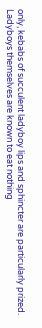only, kebabs of succulent ladyboy lips and sphincter are particularly prized. Ladyboys themselves are known to eat nothing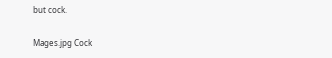but cock.

Mages.jpg Cock